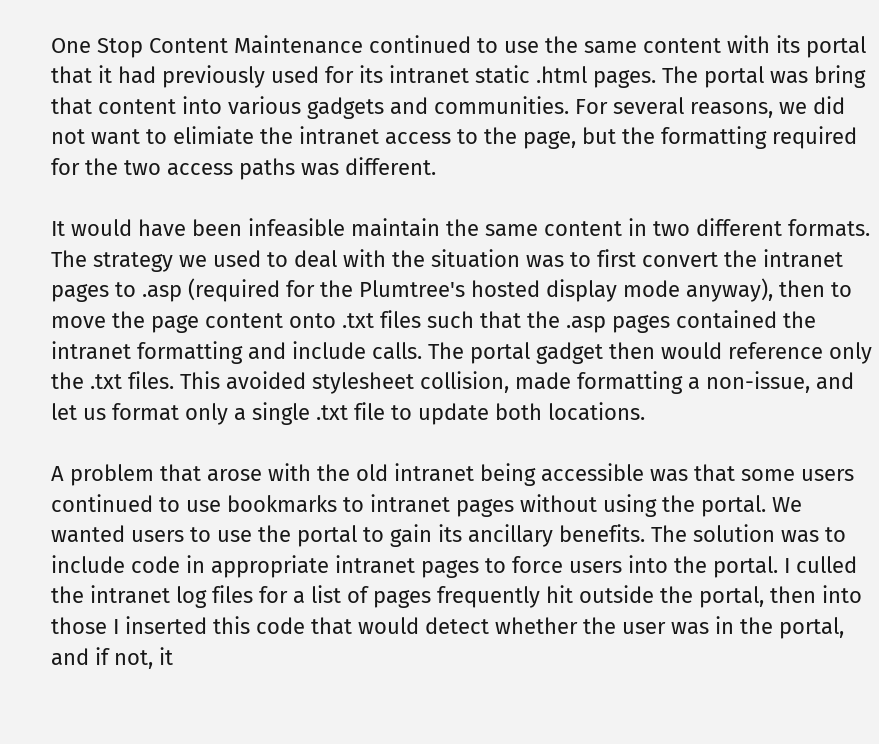One Stop Content Maintenance continued to use the same content with its portal that it had previously used for its intranet static .html pages. The portal was bring that content into various gadgets and communities. For several reasons, we did not want to elimiate the intranet access to the page, but the formatting required for the two access paths was different.

It would have been infeasible maintain the same content in two different formats. The strategy we used to deal with the situation was to first convert the intranet pages to .asp (required for the Plumtree's hosted display mode anyway), then to move the page content onto .txt files such that the .asp pages contained the intranet formatting and include calls. The portal gadget then would reference only the .txt files. This avoided stylesheet collision, made formatting a non-issue, and let us format only a single .txt file to update both locations.

A problem that arose with the old intranet being accessible was that some users continued to use bookmarks to intranet pages without using the portal. We wanted users to use the portal to gain its ancillary benefits. The solution was to include code in appropriate intranet pages to force users into the portal. I culled the intranet log files for a list of pages frequently hit outside the portal, then into those I inserted this code that would detect whether the user was in the portal, and if not, it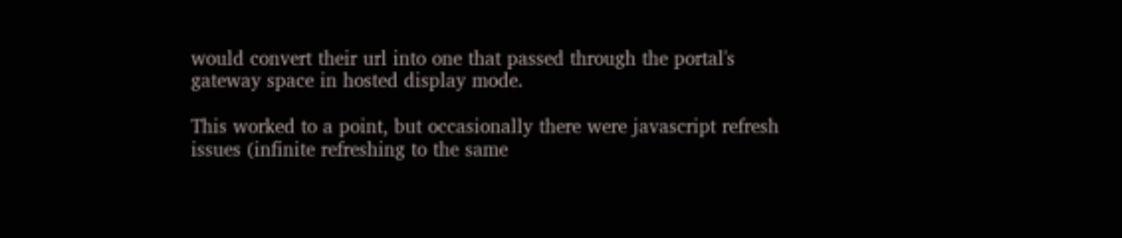would convert their url into one that passed through the portal's gateway space in hosted display mode.

This worked to a point, but occasionally there were javascript refresh issues (infinite refreshing to the same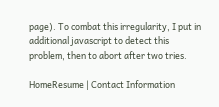page). To combat this irregularity, I put in additional javascript to detect this problem, then to abort after two tries.

HomeResume | Contact Information